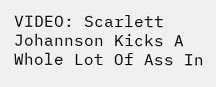VIDEO: Scarlett Johannson Kicks A Whole Lot Of Ass In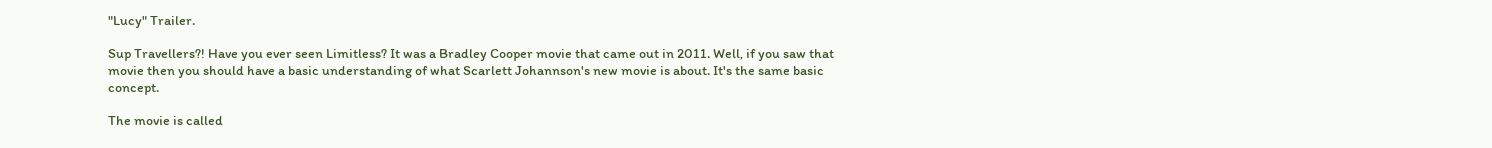"Lucy" Trailer.

Sup Travellers?! Have you ever seen Limitless? It was a Bradley Cooper movie that came out in 2011. Well, if you saw that movie then you should have a basic understanding of what Scarlett Johannson's new movie is about. It's the same basic concept.

The movie is called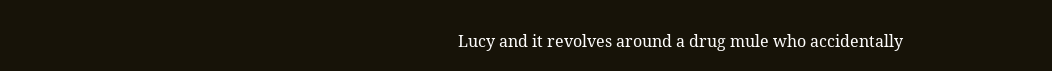Lucy and it revolves around a drug mule who accidentally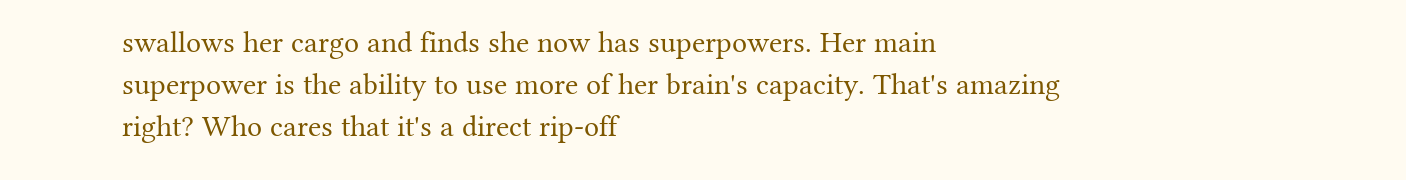swallows her cargo and finds she now has superpowers. Her main superpower is the ability to use more of her brain's capacity. That's amazing right? Who cares that it's a direct rip-off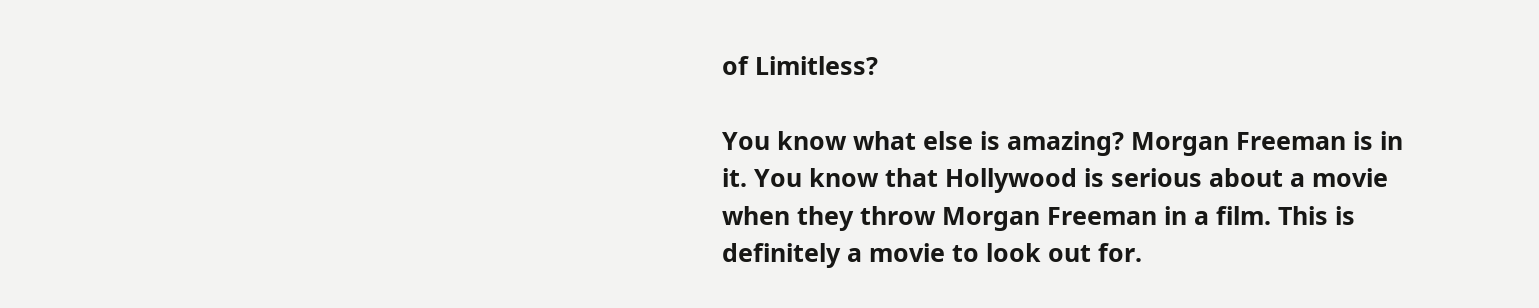of Limitless?

You know what else is amazing? Morgan Freeman is in it. You know that Hollywood is serious about a movie when they throw Morgan Freeman in a film. This is definitely a movie to look out for.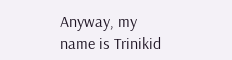Anyway, my name is Trinikid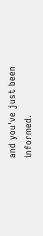and you've just been informed.